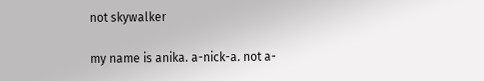not skywalker

my name is anika. a-nick-a. not a-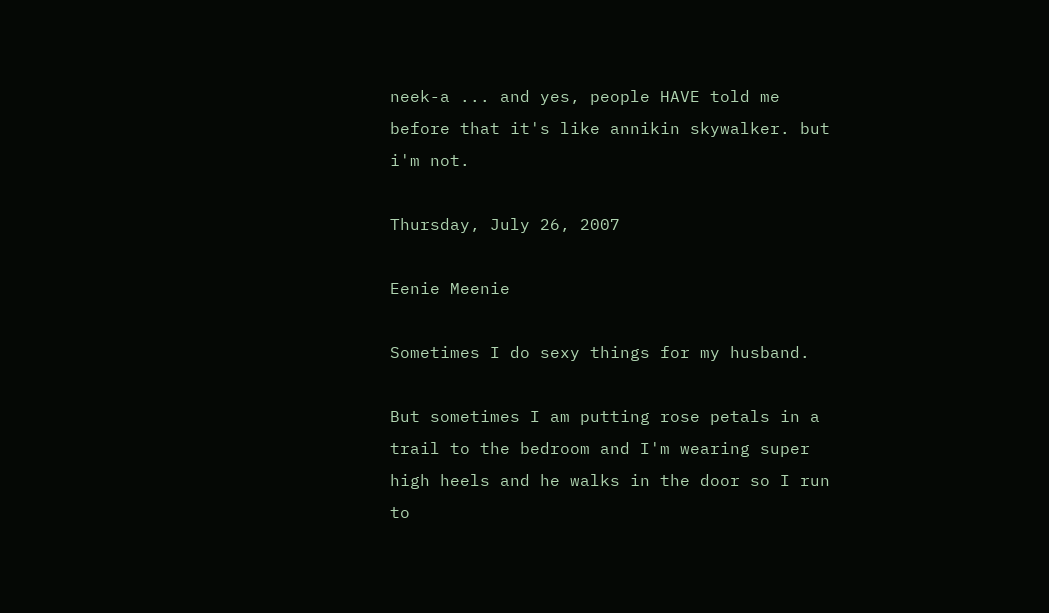neek-a ... and yes, people HAVE told me before that it's like annikin skywalker. but i'm not.

Thursday, July 26, 2007

Eenie Meenie

Sometimes I do sexy things for my husband.

But sometimes I am putting rose petals in a trail to the bedroom and I'm wearing super high heels and he walks in the door so I run to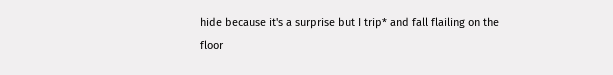hide because it's a surprise but I trip* and fall flailing on the floor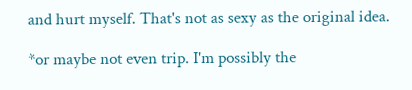and hurt myself. That's not as sexy as the original idea.

*or maybe not even trip. I'm possibly the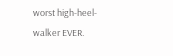worst high-heel-walker EVER.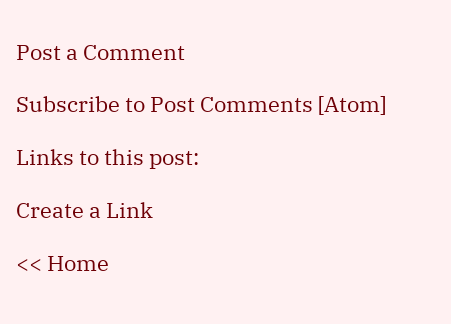Post a Comment

Subscribe to Post Comments [Atom]

Links to this post:

Create a Link

<< Home